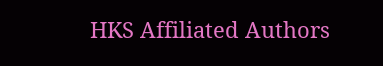HKS Affiliated Authors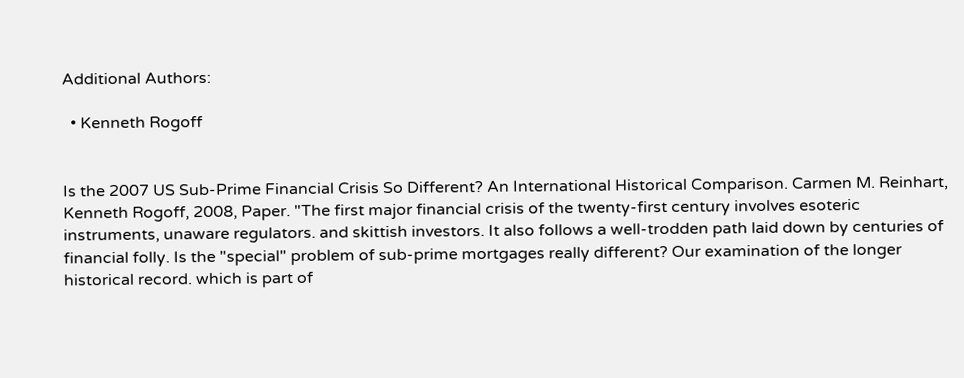Additional Authors:

  • Kenneth Rogoff


Is the 2007 US Sub-Prime Financial Crisis So Different? An International Historical Comparison. Carmen M. Reinhart, Kenneth Rogoff, 2008, Paper. "The first major financial crisis of the twenty-first century involves esoteric instruments, unaware regulators. and skittish investors. It also follows a well-trodden path laid down by centuries of financial folly. Is the "special" problem of sub-prime mortgages really different? Our examination of the longer historical record. which is part of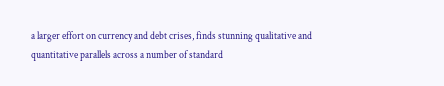a larger effort on currency and debt crises, finds stunning qualitative and quantitative parallels across a number of standard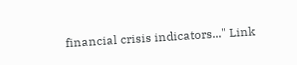financial crisis indicators..." Link